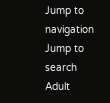Jump to navigation Jump to search
Adult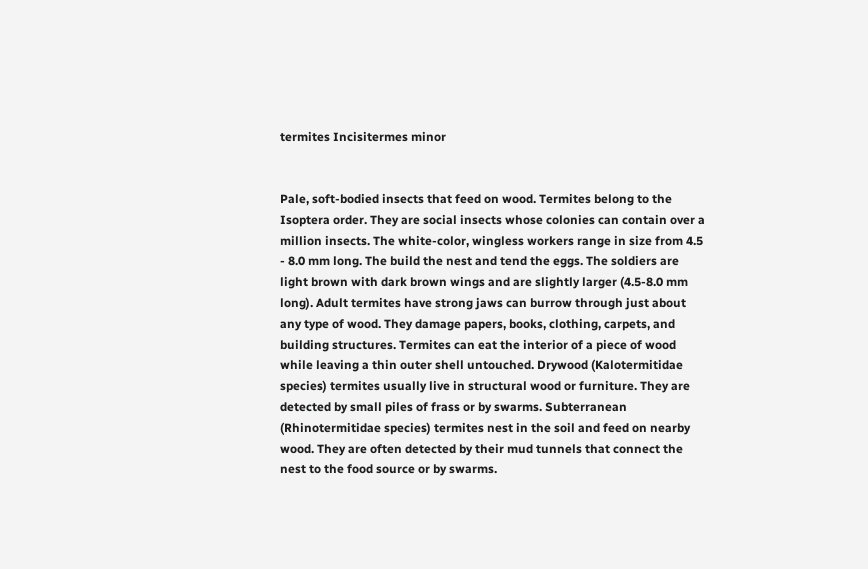termites Incisitermes minor


Pale, soft-bodied insects that feed on wood. Termites belong to the Isoptera order. They are social insects whose colonies can contain over a million insects. The white-color, wingless workers range in size from 4.5 - 8.0 mm long. The build the nest and tend the eggs. The soldiers are light brown with dark brown wings and are slightly larger (4.5-8.0 mm long). Adult termites have strong jaws can burrow through just about any type of wood. They damage papers, books, clothing, carpets, and building structures. Termites can eat the interior of a piece of wood while leaving a thin outer shell untouched. Drywood (Kalotermitidae species) termites usually live in structural wood or furniture. They are detected by small piles of frass or by swarms. Subterranean (Rhinotermitidae species) termites nest in the soil and feed on nearby wood. They are often detected by their mud tunnels that connect the nest to the food source or by swarms.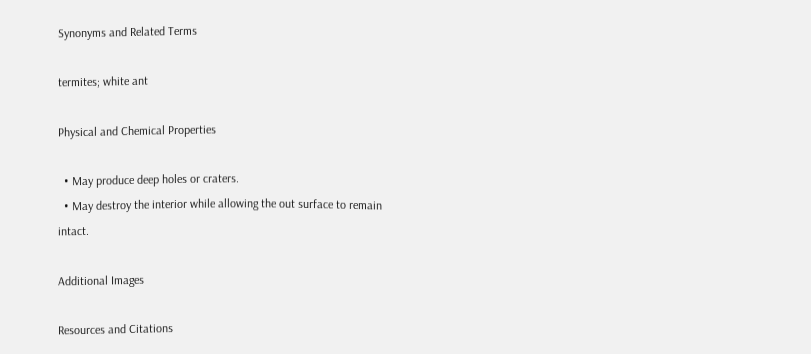Synonyms and Related Terms

termites; white ant

Physical and Chemical Properties

  • May produce deep holes or craters.
  • May destroy the interior while allowing the out surface to remain intact.

Additional Images

Resources and Citations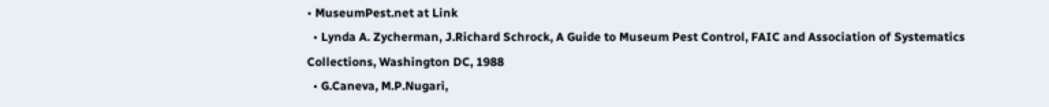• MuseumPest.net at Link
  • Lynda A. Zycherman, J.Richard Schrock, A Guide to Museum Pest Control, FAIC and Association of Systematics Collections, Washington DC, 1988
  • G.Caneva, M.P.Nugari,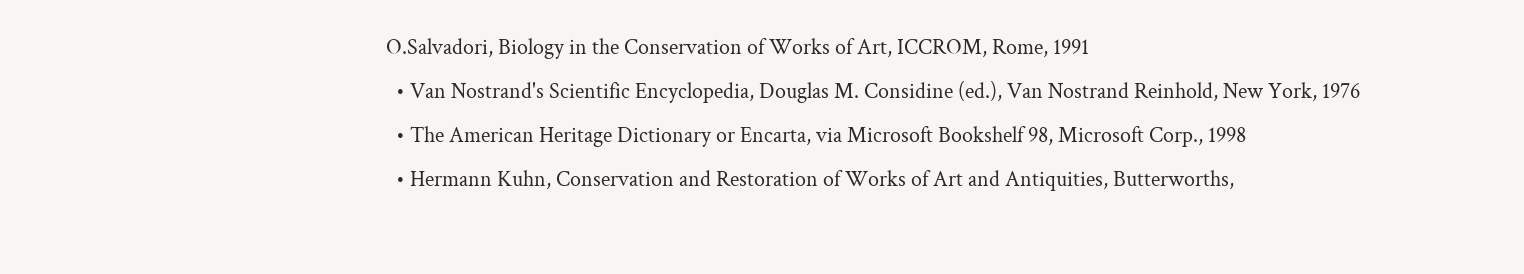O.Salvadori, Biology in the Conservation of Works of Art, ICCROM, Rome, 1991
  • Van Nostrand's Scientific Encyclopedia, Douglas M. Considine (ed.), Van Nostrand Reinhold, New York, 1976
  • The American Heritage Dictionary or Encarta, via Microsoft Bookshelf 98, Microsoft Corp., 1998
  • Hermann Kuhn, Conservation and Restoration of Works of Art and Antiquities, Butterworths,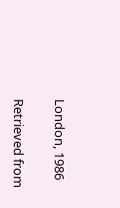London, 1986

Retrieved from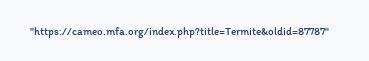"https://cameo.mfa.org/index.php?title=Termite&oldid=87787"